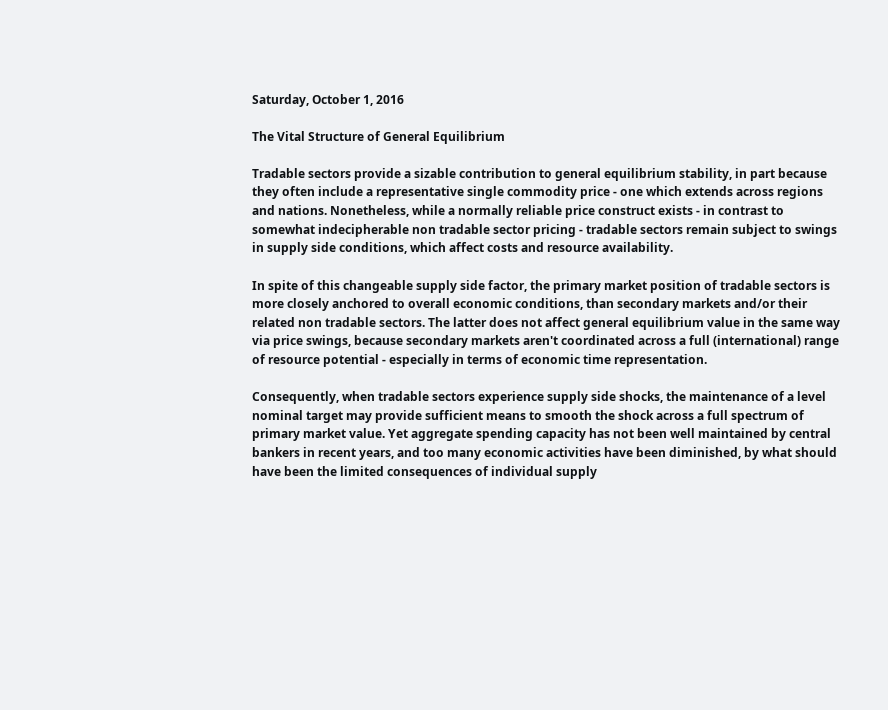Saturday, October 1, 2016

The Vital Structure of General Equilibrium

Tradable sectors provide a sizable contribution to general equilibrium stability, in part because they often include a representative single commodity price - one which extends across regions and nations. Nonetheless, while a normally reliable price construct exists - in contrast to somewhat indecipherable non tradable sector pricing - tradable sectors remain subject to swings in supply side conditions, which affect costs and resource availability.

In spite of this changeable supply side factor, the primary market position of tradable sectors is more closely anchored to overall economic conditions, than secondary markets and/or their related non tradable sectors. The latter does not affect general equilibrium value in the same way via price swings, because secondary markets aren't coordinated across a full (international) range of resource potential - especially in terms of economic time representation.

Consequently, when tradable sectors experience supply side shocks, the maintenance of a level nominal target may provide sufficient means to smooth the shock across a full spectrum of primary market value. Yet aggregate spending capacity has not been well maintained by central bankers in recent years, and too many economic activities have been diminished, by what should have been the limited consequences of individual supply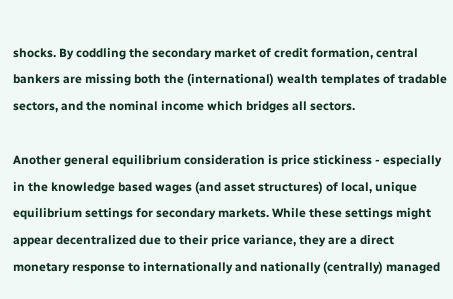shocks. By coddling the secondary market of credit formation, central bankers are missing both the (international) wealth templates of tradable sectors, and the nominal income which bridges all sectors.

Another general equilibrium consideration is price stickiness - especially in the knowledge based wages (and asset structures) of local, unique equilibrium settings for secondary markets. While these settings might appear decentralized due to their price variance, they are a direct monetary response to internationally and nationally (centrally) managed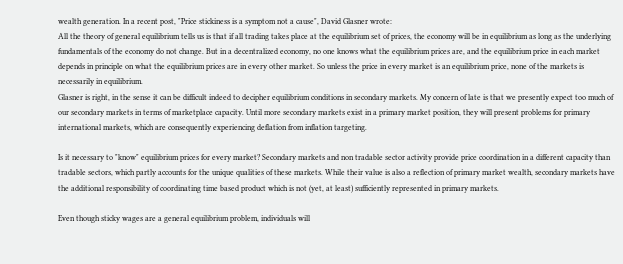wealth generation. In a recent post, "Price stickiness is a symptom not a cause", David Glasner wrote:
All the theory of general equilibrium tells us is that if all trading takes place at the equilibrium set of prices, the economy will be in equilibrium as long as the underlying fundamentals of the economy do not change. But in a decentralized economy, no one knows what the equilibrium prices are, and the equilibrium price in each market depends in principle on what the equilibrium prices are in every other market. So unless the price in every market is an equilibrium price, none of the markets is necessarily in equilibrium.
Glasner is right, in the sense it can be difficult indeed to decipher equilibrium conditions in secondary markets. My concern of late is that we presently expect too much of our secondary markets in terms of marketplace capacity. Until more secondary markets exist in a primary market position, they will present problems for primary international markets, which are consequently experiencing deflation from inflation targeting.

Is it necessary to "know" equilibrium prices for every market? Secondary markets and non tradable sector activity provide price coordination in a different capacity than tradable sectors, which partly accounts for the unique qualities of these markets. While their value is also a reflection of primary market wealth, secondary markets have the additional responsibility of coordinating time based product which is not (yet, at least) sufficiently represented in primary markets.

Even though sticky wages are a general equilibrium problem, individuals will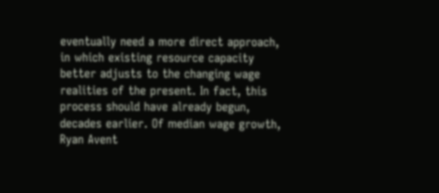eventually need a more direct approach, in which existing resource capacity better adjusts to the changing wage realities of the present. In fact, this process should have already begun, decades earlier. Of median wage growth, Ryan Avent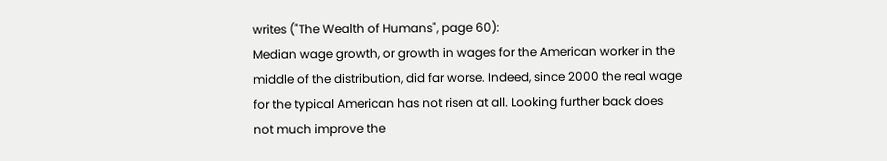writes ("The Wealth of Humans", page 60):
Median wage growth, or growth in wages for the American worker in the middle of the distribution, did far worse. Indeed, since 2000 the real wage for the typical American has not risen at all. Looking further back does not much improve the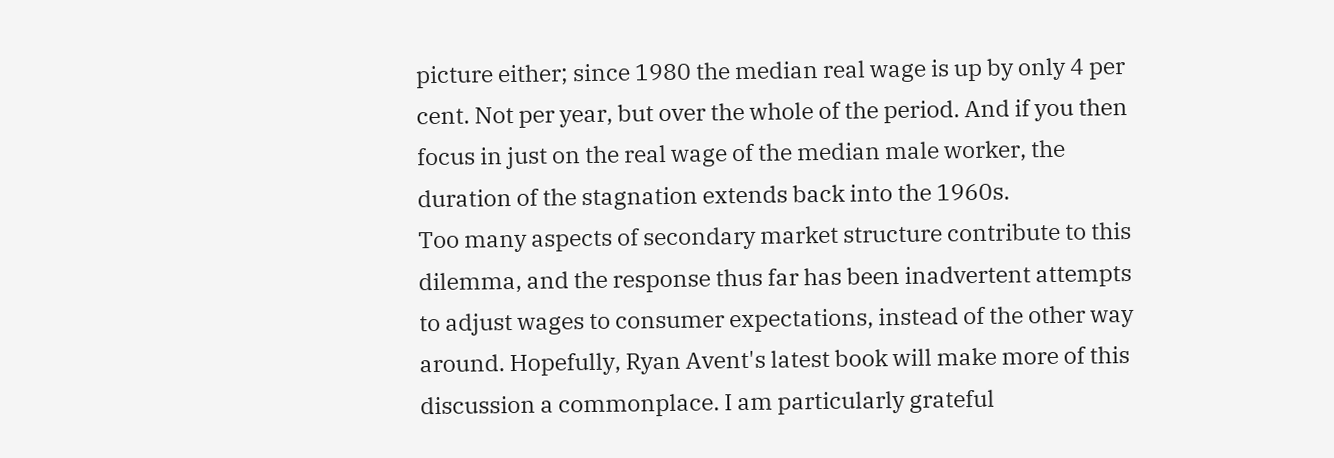picture either; since 1980 the median real wage is up by only 4 per cent. Not per year, but over the whole of the period. And if you then focus in just on the real wage of the median male worker, the duration of the stagnation extends back into the 1960s.
Too many aspects of secondary market structure contribute to this dilemma, and the response thus far has been inadvertent attempts to adjust wages to consumer expectations, instead of the other way around. Hopefully, Ryan Avent's latest book will make more of this discussion a commonplace. I am particularly grateful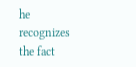he recognizes the fact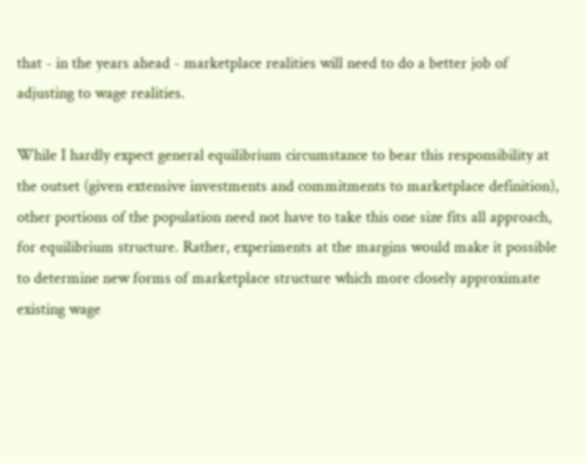that - in the years ahead - marketplace realities will need to do a better job of adjusting to wage realities.

While I hardly expect general equilibrium circumstance to bear this responsibility at the outset (given extensive investments and commitments to marketplace definition), other portions of the population need not have to take this one size fits all approach, for equilibrium structure. Rather, experiments at the margins would make it possible to determine new forms of marketplace structure which more closely approximate existing wage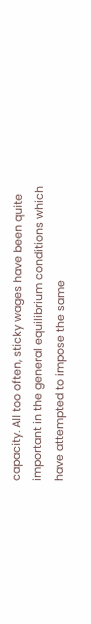capacity. All too often, sticky wages have been quite important in the general equilibrium conditions which have attempted to impose the same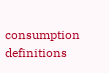consumption definitions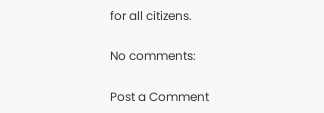for all citizens.

No comments:

Post a Comment